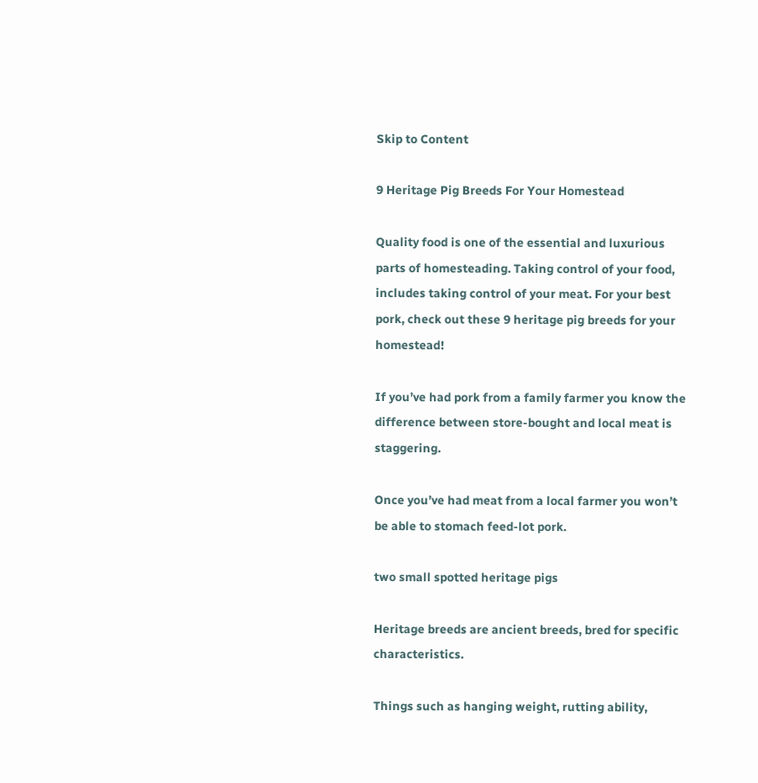Skip to Content

9 Heritage Pig Breeds For Your Homestead

Quality food is one of the essential and luxurious parts of homesteading. Taking control of your food, includes taking control of your meat. For your best pork, check out these 9 heritage pig breeds for your homestead!

If you’ve had pork from a family farmer you know the difference between store-bought and local meat is staggering.

Once you’ve had meat from a local farmer you won’t be able to stomach feed-lot pork.

two small spotted heritage pigs

Heritage breeds are ancient breeds, bred for specific characteristics.

Things such as hanging weight, rutting ability,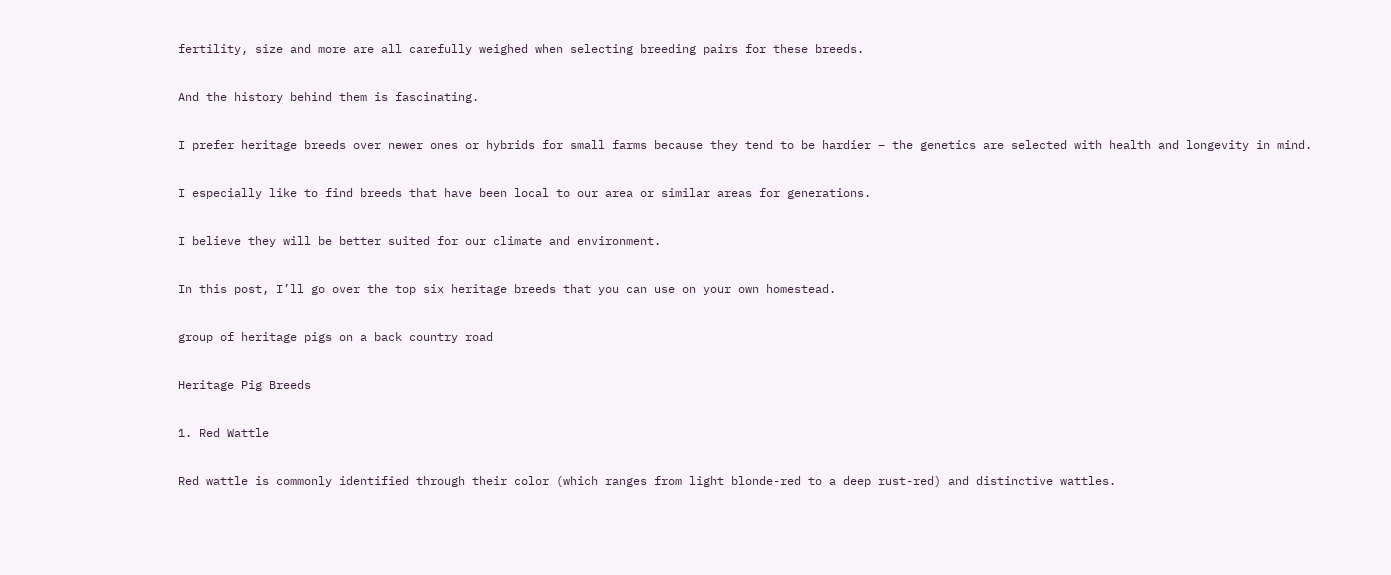fertility, size and more are all carefully weighed when selecting breeding pairs for these breeds.

And the history behind them is fascinating.

I prefer heritage breeds over newer ones or hybrids for small farms because they tend to be hardier – the genetics are selected with health and longevity in mind.

I especially like to find breeds that have been local to our area or similar areas for generations.

I believe they will be better suited for our climate and environment.

In this post, I’ll go over the top six heritage breeds that you can use on your own homestead.

group of heritage pigs on a back country road

Heritage Pig Breeds

1. Red Wattle

Red wattle is commonly identified through their color (which ranges from light blonde-red to a deep rust-red) and distinctive wattles.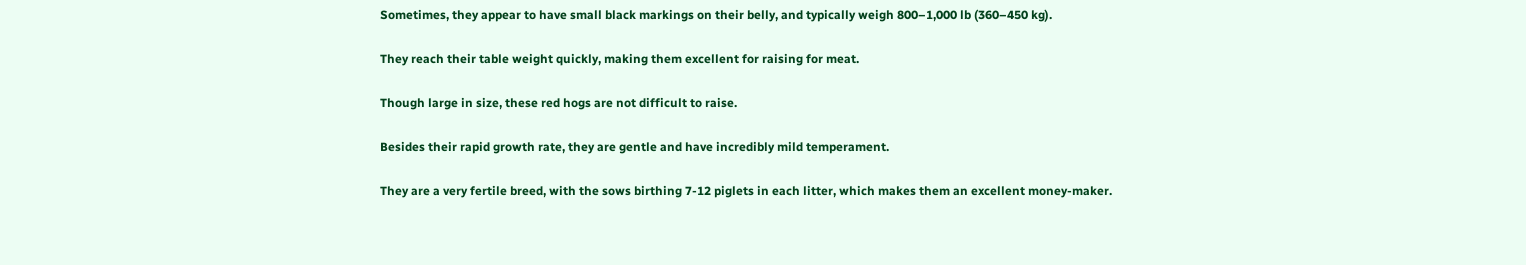Sometimes, they appear to have small black markings on their belly, and typically weigh 800–1,000 lb (360–450 kg).

They reach their table weight quickly, making them excellent for raising for meat.

Though large in size, these red hogs are not difficult to raise.

Besides their rapid growth rate, they are gentle and have incredibly mild temperament.

They are a very fertile breed, with the sows birthing 7-12 piglets in each litter, which makes them an excellent money-maker.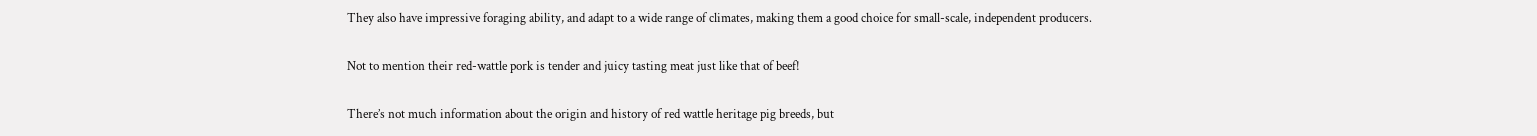They also have impressive foraging ability, and adapt to a wide range of climates, making them a good choice for small-scale, independent producers.

Not to mention their red-wattle pork is tender and juicy tasting meat just like that of beef!

There’s not much information about the origin and history of red wattle heritage pig breeds, but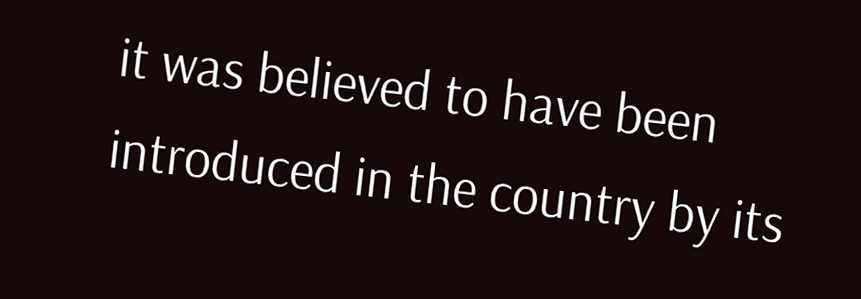it was believed to have been introduced in the country by its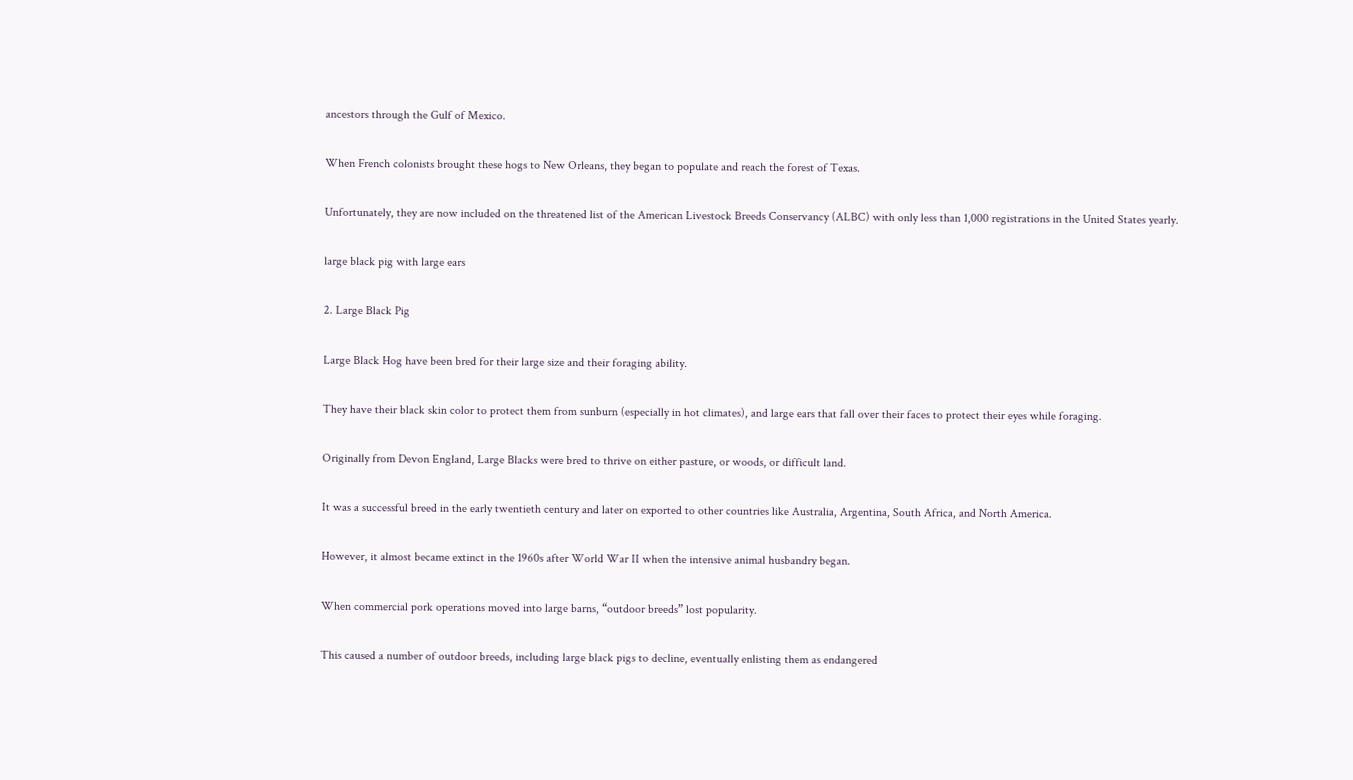ancestors through the Gulf of Mexico.

When French colonists brought these hogs to New Orleans, they began to populate and reach the forest of Texas.

Unfortunately, they are now included on the threatened list of the American Livestock Breeds Conservancy (ALBC) with only less than 1,000 registrations in the United States yearly.

large black pig with large ears

2. Large Black Pig

Large Black Hog have been bred for their large size and their foraging ability.

They have their black skin color to protect them from sunburn (especially in hot climates), and large ears that fall over their faces to protect their eyes while foraging.

Originally from Devon England, Large Blacks were bred to thrive on either pasture, or woods, or difficult land.

It was a successful breed in the early twentieth century and later on exported to other countries like Australia, Argentina, South Africa, and North America.

However, it almost became extinct in the 1960s after World War II when the intensive animal husbandry began.

When commercial pork operations moved into large barns, “outdoor breeds” lost popularity.

This caused a number of outdoor breeds, including large black pigs to decline, eventually enlisting them as endangered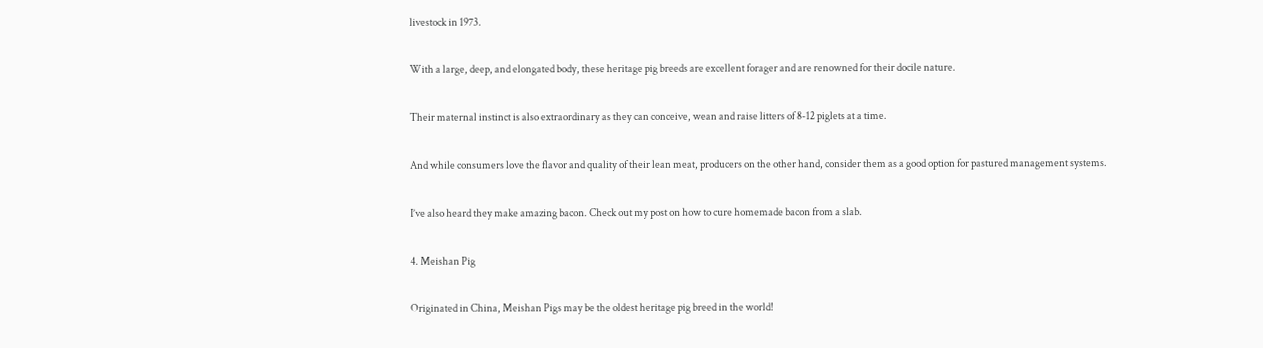livestock in 1973.

With a large, deep, and elongated body, these heritage pig breeds are excellent forager and are renowned for their docile nature.

Their maternal instinct is also extraordinary as they can conceive, wean and raise litters of 8-12 piglets at a time.

And while consumers love the flavor and quality of their lean meat, producers on the other hand, consider them as a good option for pastured management systems.

I’ve also heard they make amazing bacon. Check out my post on how to cure homemade bacon from a slab.

4. Meishan Pig

Originated in China, Meishan Pigs may be the oldest heritage pig breed in the world!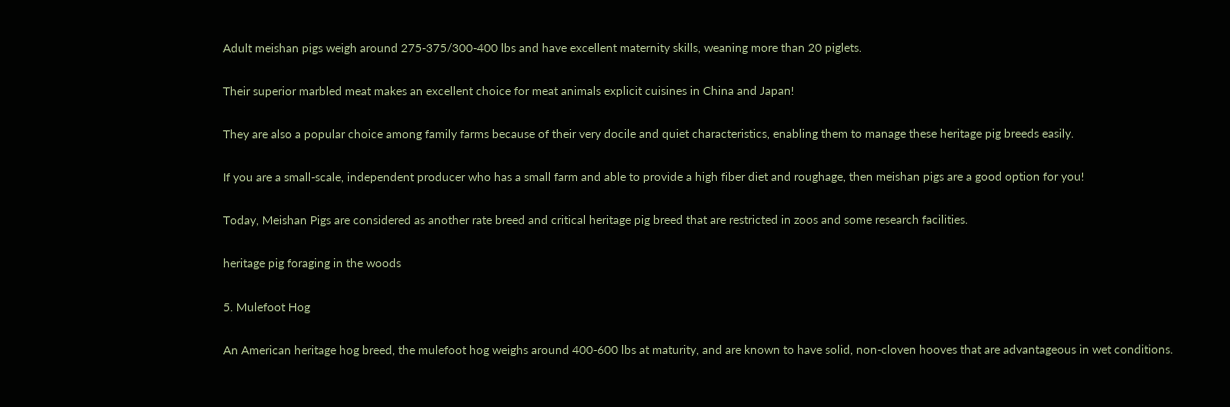Adult meishan pigs weigh around 275-375/300-400 lbs and have excellent maternity skills, weaning more than 20 piglets.

Their superior marbled meat makes an excellent choice for meat animals explicit cuisines in China and Japan!

They are also a popular choice among family farms because of their very docile and quiet characteristics, enabling them to manage these heritage pig breeds easily.

If you are a small-scale, independent producer who has a small farm and able to provide a high fiber diet and roughage, then meishan pigs are a good option for you!

Today, Meishan Pigs are considered as another rate breed and critical heritage pig breed that are restricted in zoos and some research facilities.

heritage pig foraging in the woods

5. Mulefoot Hog

An American heritage hog breed, the mulefoot hog weighs around 400-600 lbs at maturity, and are known to have solid, non-cloven hooves that are advantageous in wet conditions.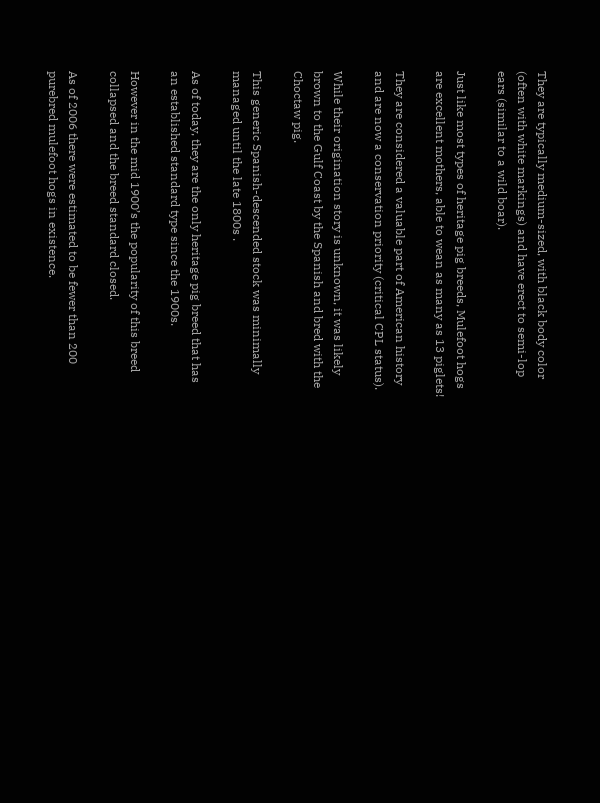They are typically medium-sized, with black body color (often with white markings) and have erect to semi-lop ears (similar to a wild boar).

Just like most types of heritage pig breeds, Mulefoot hogs are excellent mothers, able to wean as many as 13 piglets!

They are considered a valuable part of American history and are now a conservation priority (critical CPL status).

While their origination story is unknown, it was likely brown to the Gulf Coast by the Spanish and bred with the Choctaw pig.

This generic Spanish-descended stock was minimally managed until the late 1800s .

As of today, they are the only heritage pig breed that has an established standard type since the 1900s.

However in the mid 1900’s the popularity of this breed collapsed and the breed standard closed.

As of 2006 there were estimated to be fewer than 200 purebred mulefoot hogs in existence.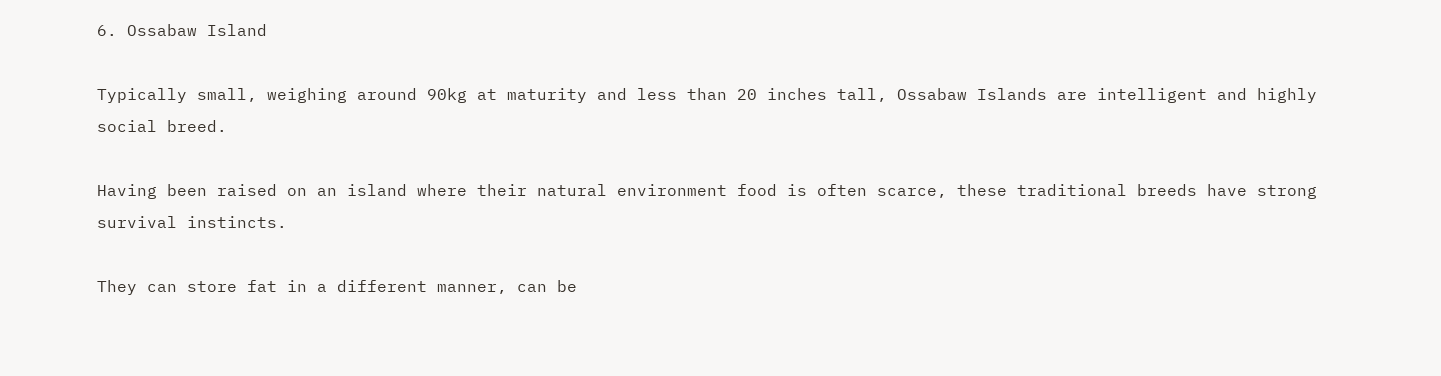6. Ossabaw Island

Typically small, weighing around 90kg at maturity and less than 20 inches tall, Ossabaw Islands are intelligent and highly social breed.

Having been raised on an island where their natural environment food is often scarce, these traditional breeds have strong survival instincts.

They can store fat in a different manner, can be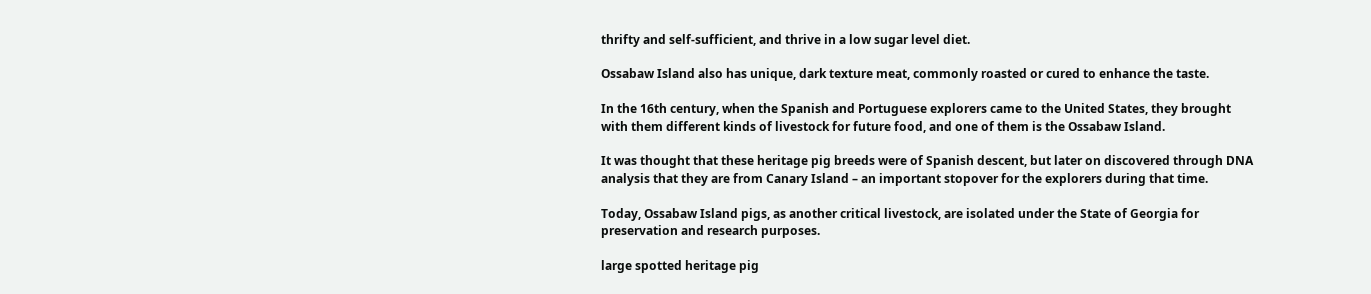thrifty and self-sufficient, and thrive in a low sugar level diet.

Ossabaw Island also has unique, dark texture meat, commonly roasted or cured to enhance the taste.

In the 16th century, when the Spanish and Portuguese explorers came to the United States, they brought with them different kinds of livestock for future food, and one of them is the Ossabaw Island.

It was thought that these heritage pig breeds were of Spanish descent, but later on discovered through DNA analysis that they are from Canary Island – an important stopover for the explorers during that time.

Today, Ossabaw Island pigs, as another critical livestock, are isolated under the State of Georgia for preservation and research purposes.

large spotted heritage pig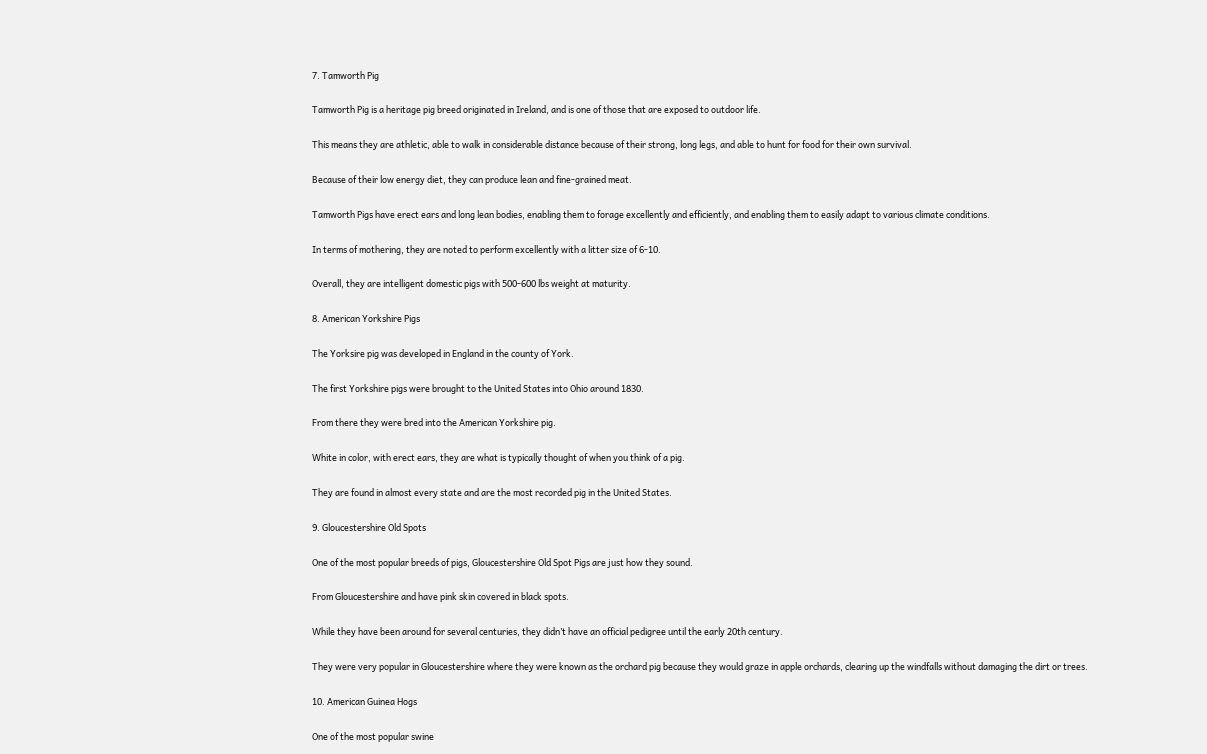7. Tamworth Pig

Tamworth Pig is a heritage pig breed originated in Ireland, and is one of those that are exposed to outdoor life.

This means they are athletic, able to walk in considerable distance because of their strong, long legs, and able to hunt for food for their own survival.

Because of their low energy diet, they can produce lean and fine-grained meat.

Tamworth Pigs have erect ears and long lean bodies, enabling them to forage excellently and efficiently, and enabling them to easily adapt to various climate conditions.

In terms of mothering, they are noted to perform excellently with a litter size of 6-10.

Overall, they are intelligent domestic pigs with 500-600 lbs weight at maturity.

8. American Yorkshire Pigs

The Yorksire pig was developed in England in the county of York.

The first Yorkshire pigs were brought to the United States into Ohio around 1830.

From there they were bred into the American Yorkshire pig.

White in color, with erect ears, they are what is typically thought of when you think of a pig.

They are found in almost every state and are the most recorded pig in the United States.

9. Gloucestershire Old Spots

One of the most popular breeds of pigs, Gloucestershire Old Spot Pigs are just how they sound.

From Gloucestershire and have pink skin covered in black spots.

While they have been around for several centuries, they didn’t have an official pedigree until the early 20th century.

They were very popular in Gloucestershire where they were known as the orchard pig because they would graze in apple orchards, clearing up the windfalls without damaging the dirt or trees.

10. American Guinea Hogs

One of the most popular swine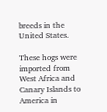breeds in the United States.

These hogs were imported from West Africa and Canary Islands to America in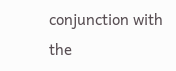conjunction with the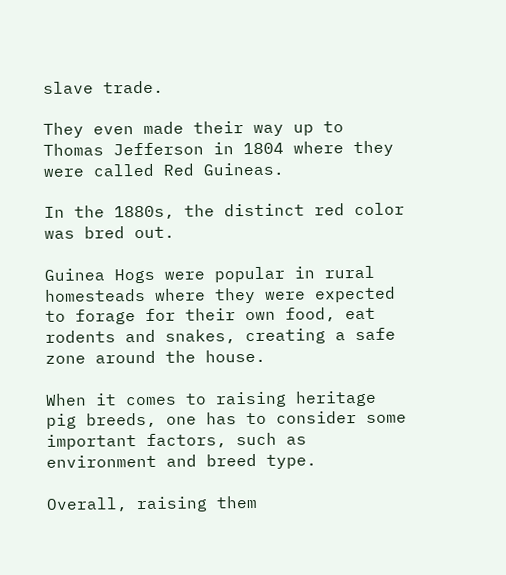slave trade.

They even made their way up to Thomas Jefferson in 1804 where they were called Red Guineas.

In the 1880s, the distinct red color was bred out.

Guinea Hogs were popular in rural homesteads where they were expected to forage for their own food, eat rodents and snakes, creating a safe zone around the house.

When it comes to raising heritage pig breeds, one has to consider some important factors, such as environment and breed type.

Overall, raising them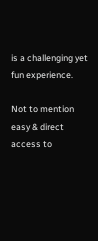is a challenging yet fun experience.

Not to mention easy & direct access to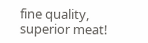fine quality, superior meat!